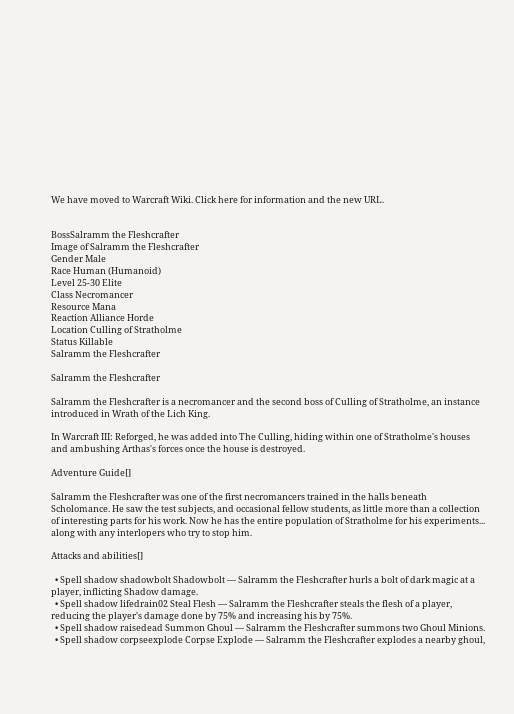We have moved to Warcraft Wiki. Click here for information and the new URL.


BossSalramm the Fleshcrafter
Image of Salramm the Fleshcrafter
Gender Male
Race Human (Humanoid)
Level 25-30 Elite
Class Necromancer
Resource Mana
Reaction Alliance Horde
Location Culling of Stratholme
Status Killable
Salramm the Fleshcrafter

Salramm the Fleshcrafter

Salramm the Fleshcrafter is a necromancer and the second boss of Culling of Stratholme, an instance introduced in Wrath of the Lich King.

In Warcraft III: Reforged, he was added into The Culling, hiding within one of Stratholme's houses and ambushing Arthas's forces once the house is destroyed.

Adventure Guide[]

Salramm the Fleshcrafter was one of the first necromancers trained in the halls beneath Scholomance. He saw the test subjects, and occasional fellow students, as little more than a collection of interesting parts for his work. Now he has the entire population of Stratholme for his experiments... along with any interlopers who try to stop him.

Attacks and abilities[]

  • Spell shadow shadowbolt Shadowbolt — Salramm the Fleshcrafter hurls a bolt of dark magic at a player, inflicting Shadow damage.
  • Spell shadow lifedrain02 Steal Flesh — Salramm the Fleshcrafter steals the flesh of a player, reducing the player's damage done by 75% and increasing his by 75%.
  • Spell shadow raisedead Summon Ghoul — Salramm the Fleshcrafter summons two Ghoul Minions.
  • Spell shadow corpseexplode Corpse Explode — Salramm the Fleshcrafter explodes a nearby ghoul,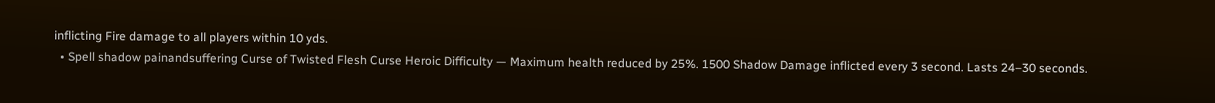inflicting Fire damage to all players within 10 yds.
  • Spell shadow painandsuffering Curse of Twisted Flesh Curse Heroic Difficulty — Maximum health reduced by 25%. 1500 Shadow Damage inflicted every 3 second. Lasts 24–30 seconds.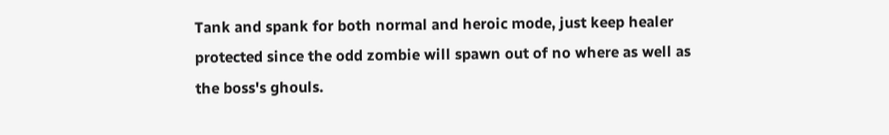Tank and spank for both normal and heroic mode, just keep healer protected since the odd zombie will spawn out of no where as well as the boss's ghouls.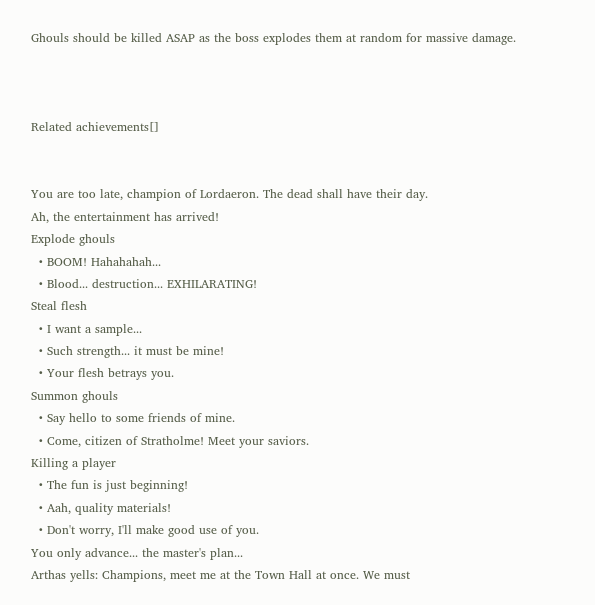Ghouls should be killed ASAP as the boss explodes them at random for massive damage.



Related achievements[]


You are too late, champion of Lordaeron. The dead shall have their day.
Ah, the entertainment has arrived!
Explode ghouls
  • BOOM! Hahahahah...
  • Blood... destruction... EXHILARATING!
Steal flesh
  • I want a sample...
  • Such strength... it must be mine!
  • Your flesh betrays you.
Summon ghouls
  • Say hello to some friends of mine.
  • Come, citizen of Stratholme! Meet your saviors.
Killing a player
  • The fun is just beginning!
  • Aah, quality materials!
  • Don't worry, I'll make good use of you.
You only advance... the master's plan...
Arthas yells: Champions, meet me at the Town Hall at once. We must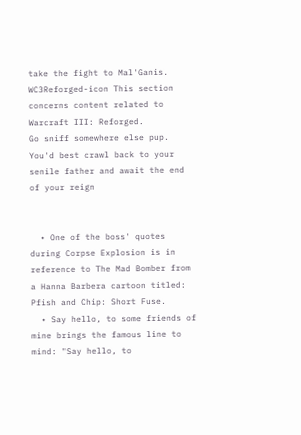take the fight to Mal'Ganis.
WC3Reforged-icon This section concerns content related to Warcraft III: Reforged.
Go sniff somewhere else pup. You'd best crawl back to your senile father and await the end of your reign


  • One of the boss' quotes during Corpse Explosion is in reference to The Mad Bomber from a Hanna Barbera cartoon titled: Pfish and Chip: Short Fuse.
  • Say hello, to some friends of mine brings the famous line to mind: "Say hello, to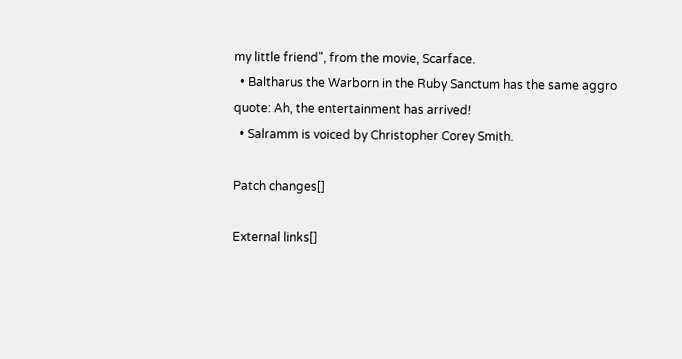my little friend", from the movie, Scarface.
  • Baltharus the Warborn in the Ruby Sanctum has the same aggro quote: Ah, the entertainment has arrived!
  • Salramm is voiced by Christopher Corey Smith.

Patch changes[]

External links[]